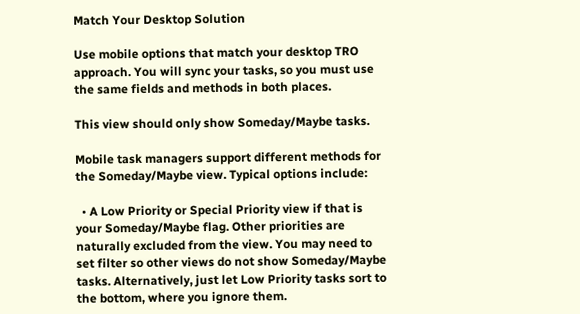Match Your Desktop Solution

Use mobile options that match your desktop TRO approach. You will sync your tasks, so you must use the same fields and methods in both places.

This view should only show Someday/Maybe tasks.

Mobile task managers support different methods for the Someday/Maybe view. Typical options include:

  • A Low Priority or Special Priority view if that is your Someday/Maybe flag. Other priorities are naturally excluded from the view. You may need to set filter so other views do not show Someday/Maybe tasks. Alternatively, just let Low Priority tasks sort to the bottom, where you ignore them.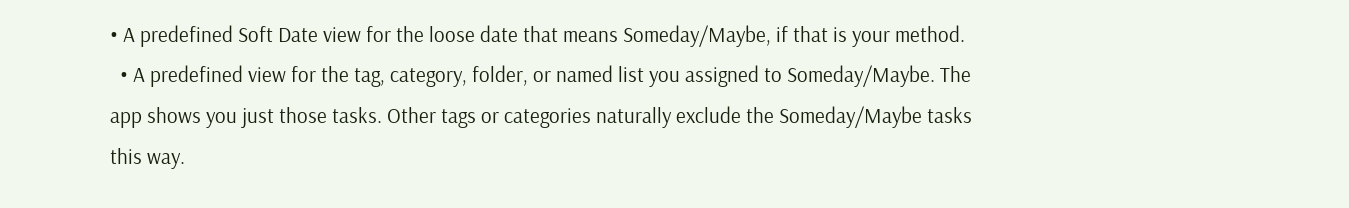• A predefined Soft Date view for the loose date that means Someday/Maybe, if that is your method.
  • A predefined view for the tag, category, folder, or named list you assigned to Someday/Maybe. The app shows you just those tasks. Other tags or categories naturally exclude the Someday/Maybe tasks this way.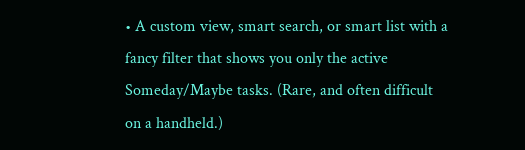• A custom view, smart search, or smart list with a fancy filter that shows you only the active Someday/Maybe tasks. (Rare, and often difficult on a handheld.)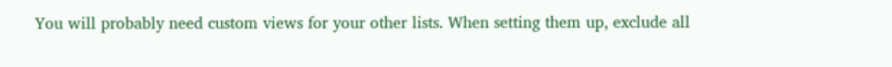You will probably need custom views for your other lists. When setting them up, exclude all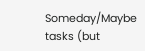Someday/Maybe tasks (but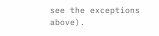see the exceptions above).